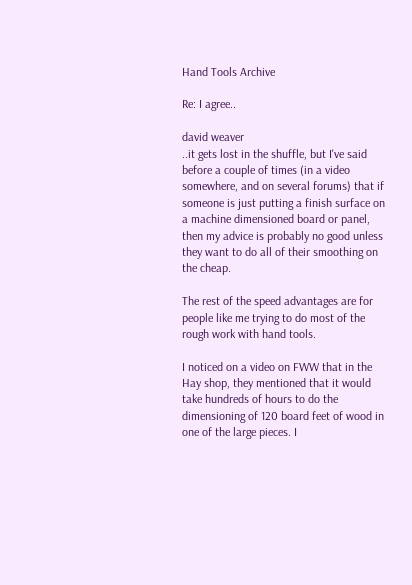Hand Tools Archive

Re: I agree..

david weaver
..it gets lost in the shuffle, but I've said before a couple of times (in a video somewhere, and on several forums) that if someone is just putting a finish surface on a machine dimensioned board or panel, then my advice is probably no good unless they want to do all of their smoothing on the cheap.

The rest of the speed advantages are for people like me trying to do most of the rough work with hand tools.

I noticed on a video on FWW that in the Hay shop, they mentioned that it would take hundreds of hours to do the dimensioning of 120 board feet of wood in one of the large pieces. I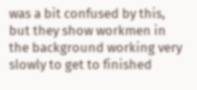was a bit confused by this, but they show workmen in the background working very slowly to get to finished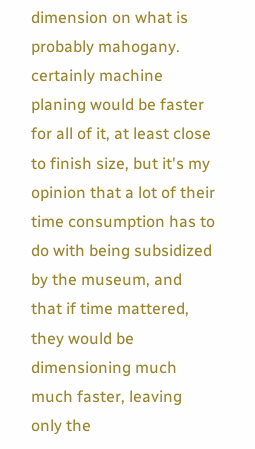dimension on what is probably mahogany. certainly machine planing would be faster for all of it, at least close to finish size, but it's my opinion that a lot of their time consumption has to do with being subsidized by the museum, and that if time mattered, they would be dimensioning much much faster, leaving only the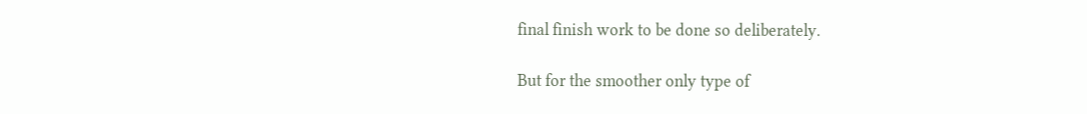final finish work to be done so deliberately.

But for the smoother only type of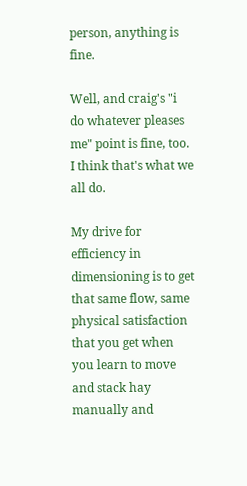person, anything is fine.

Well, and craig's "i do whatever pleases me" point is fine, too. I think that's what we all do.

My drive for efficiency in dimensioning is to get that same flow, same physical satisfaction that you get when you learn to move and stack hay manually and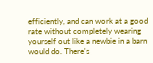efficiently, and can work at a good rate without completely wearing yourself out like a newbie in a barn would do. There's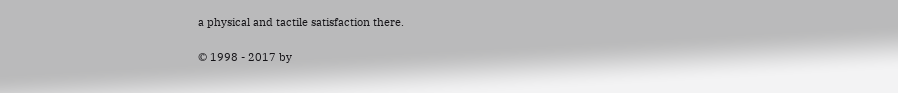a physical and tactile satisfaction there.

© 1998 - 2017 by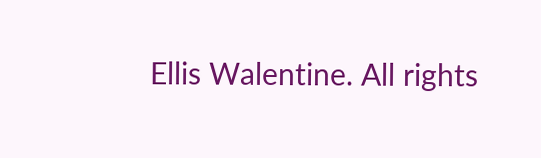Ellis Walentine. All rights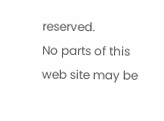reserved.
No parts of this web site may be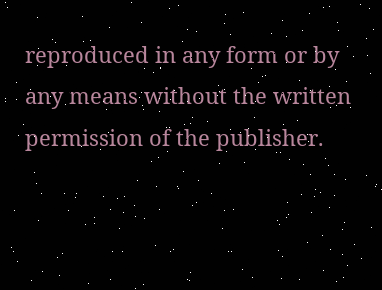reproduced in any form or by
any means without the written permission of the publisher.